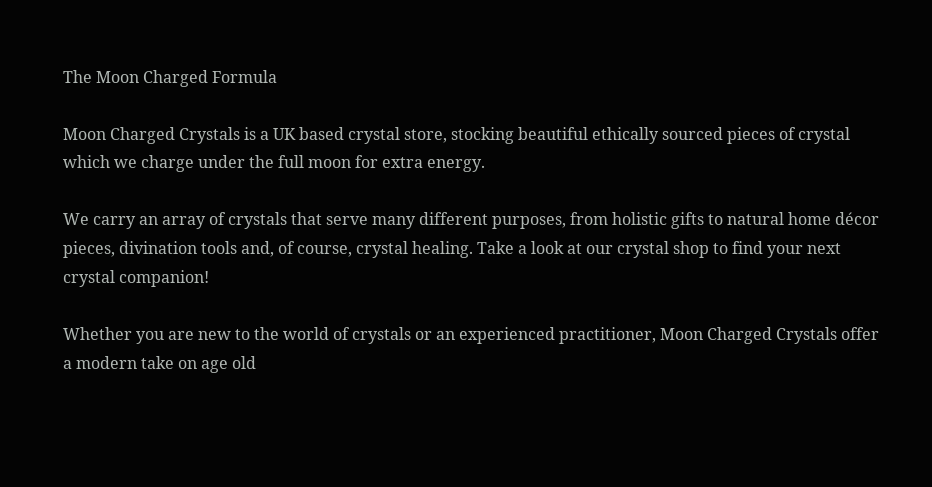The Moon Charged Formula

Moon Charged Crystals is a UK based crystal store, stocking beautiful ethically sourced pieces of crystal which we charge under the full moon for extra energy.

We carry an array of crystals that serve many different purposes, from holistic gifts to natural home décor pieces, divination tools and, of course, crystal healing. Take a look at our crystal shop to find your next crystal companion!

Whether you are new to the world of crystals or an experienced practitioner, Moon Charged Crystals offer a modern take on age old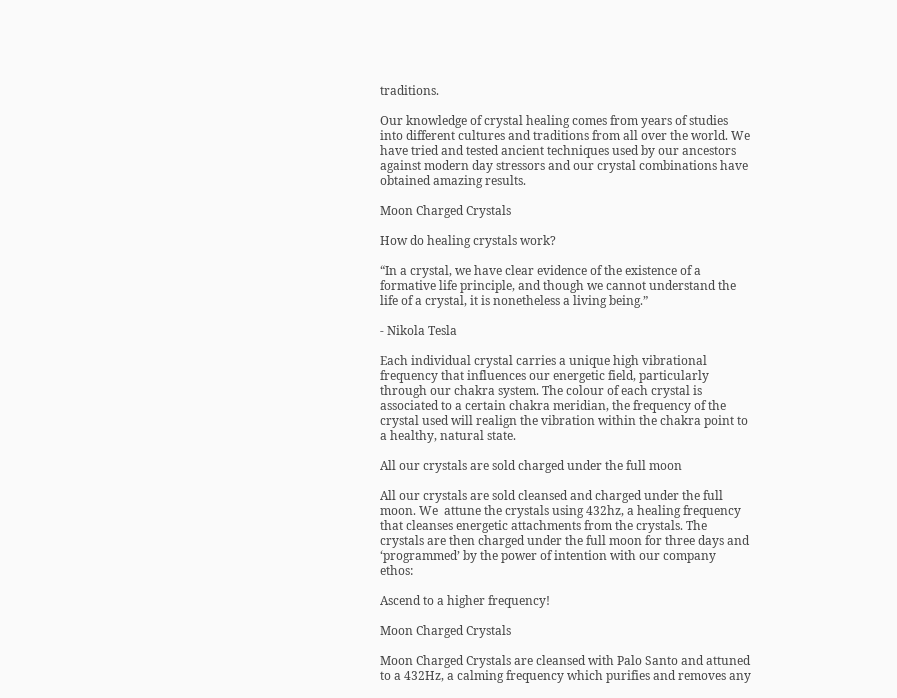traditions.

Our knowledge of crystal healing comes from years of studies into different cultures and traditions from all over the world. We have tried and tested ancient techniques used by our ancestors against modern day stressors and our crystal combinations have obtained amazing results.

Moon Charged Crystals

How do healing crystals work?

“In a crystal, we have clear evidence of the existence of a formative life principle, and though we cannot understand the life of a crystal, it is nonetheless a living being.”

- Nikola Tesla

Each individual crystal carries a unique high vibrational frequency that influences our energetic field, particularly through our chakra system. The colour of each crystal is associated to a certain chakra meridian, the frequency of the crystal used will realign the vibration within the chakra point to a healthy, natural state.

All our crystals are sold charged under the full moon

All our crystals are sold cleansed and charged under the full moon. We  attune the crystals using 432hz, a healing frequency that cleanses energetic attachments from the crystals. The crystals are then charged under the full moon for three days and ‘programmed’ by the power of intention with our company ethos:

Ascend to a higher frequency!

Moon Charged Crystals

Moon Charged Crystals are cleansed with Palo Santo and attuned to a 432Hz, a calming frequency which purifies and removes any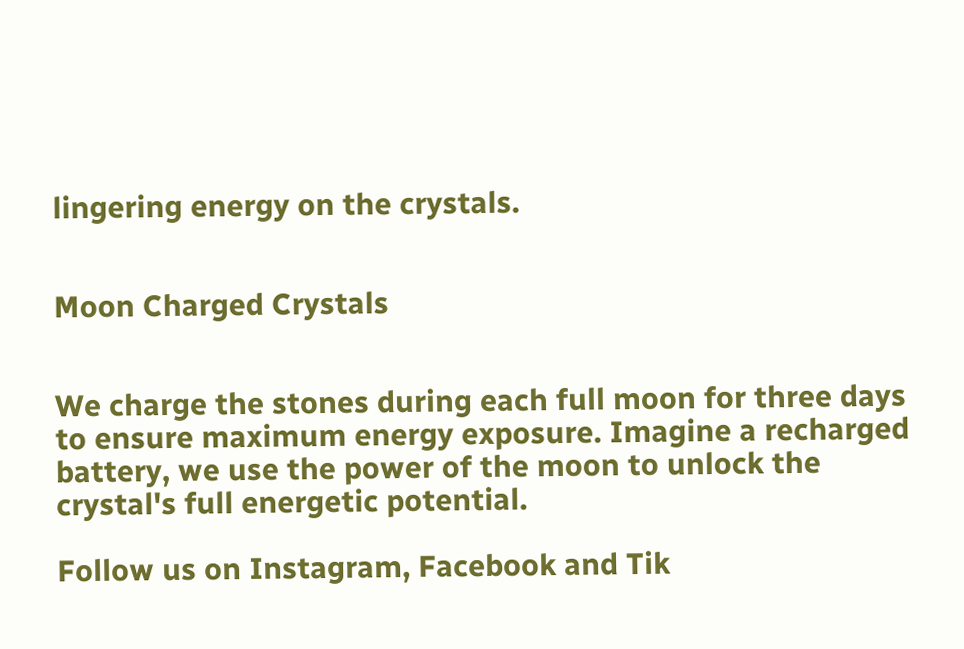lingering energy on the crystals.


Moon Charged Crystals


We charge the stones during each full moon for three days to ensure maximum energy exposure. Imagine a recharged battery, we use the power of the moon to unlock the crystal's full energetic potential.

Follow us on Instagram, Facebook and Tik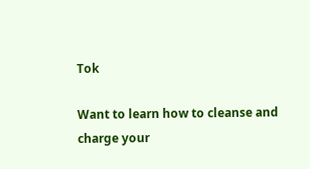Tok

Want to learn how to cleanse and charge your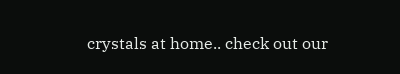crystals at home.. check out our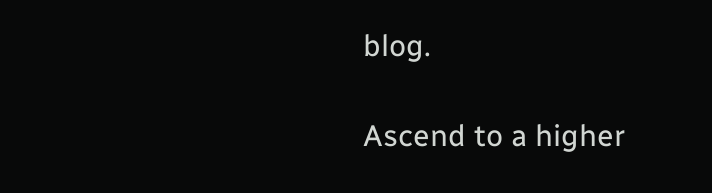blog.

Ascend to a higher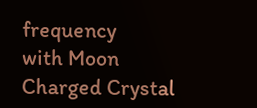frequency
with Moon Charged Crystal